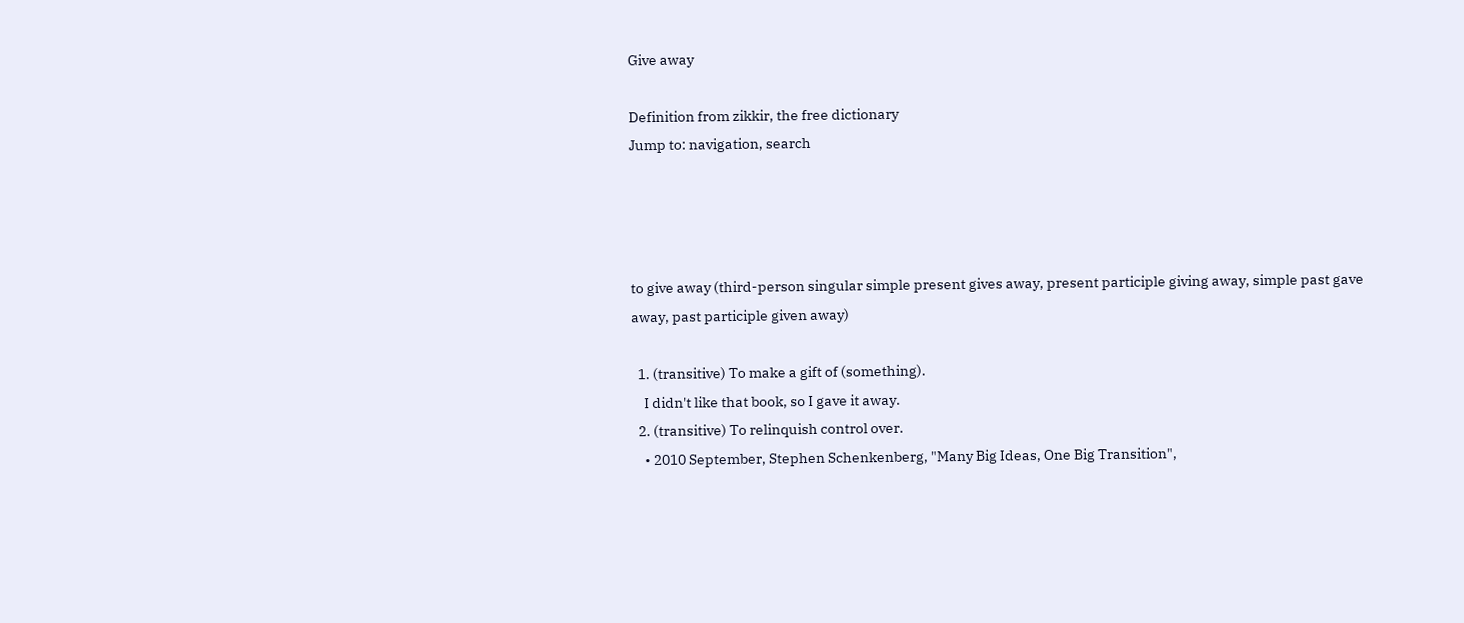Give away

Definition from zikkir, the free dictionary
Jump to: navigation, search




to give away (third-person singular simple present gives away, present participle giving away, simple past gave away, past participle given away)

  1. (transitive) To make a gift of (something).
    I didn't like that book, so I gave it away.
  2. (transitive) To relinquish control over.
    • 2010 September, Stephen Schenkenberg, "Many Big Ideas, One Big Transition",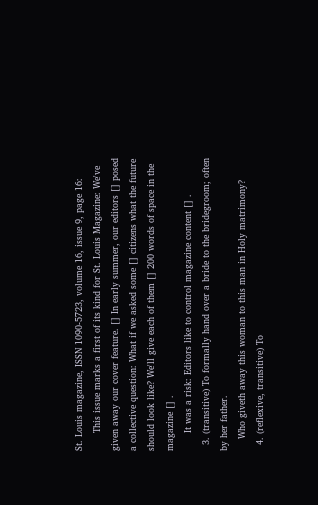St. Louis magazine, ISSN 1090-5723, volume 16, issue 9, page 16:
      This issue marks a first of its kind for St. Louis Magazine: We've given away our cover feature. [] In early summer, our editors [] posed a collective question: What if we asked some [] citizens what the future should look like? We'll give each of them [] 200 words of space in the magazine [] .
      It was a risk: Editors like to control magazine content [] .
  3. (transitive) To formally hand over a bride to the bridegroom; often by her father.
    Who giveth away this woman to this man in Holy matrimony?
  4. (reflexive, transitive) To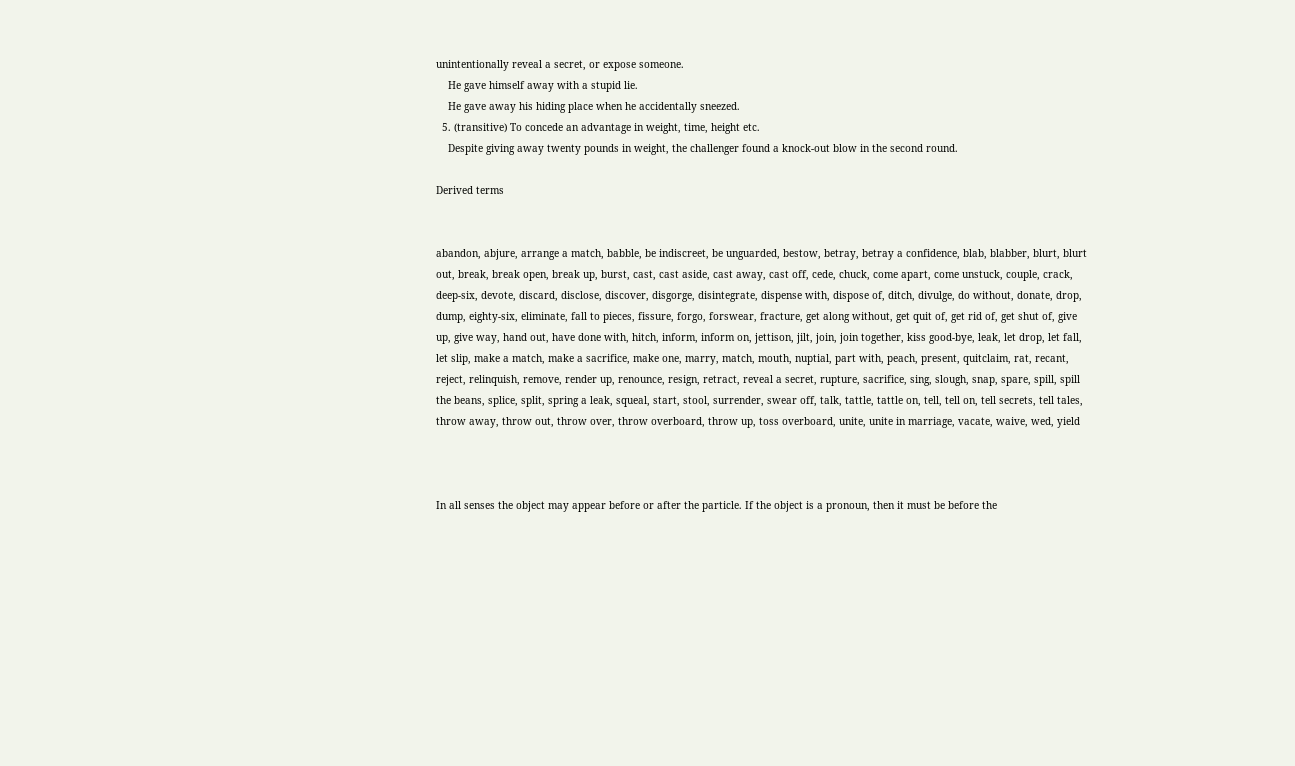unintentionally reveal a secret, or expose someone.
    He gave himself away with a stupid lie.
    He gave away his hiding place when he accidentally sneezed.
  5. (transitive) To concede an advantage in weight, time, height etc.
    Despite giving away twenty pounds in weight, the challenger found a knock-out blow in the second round.

Derived terms


abandon, abjure, arrange a match, babble, be indiscreet, be unguarded, bestow, betray, betray a confidence, blab, blabber, blurt, blurt out, break, break open, break up, burst, cast, cast aside, cast away, cast off, cede, chuck, come apart, come unstuck, couple, crack, deep-six, devote, discard, disclose, discover, disgorge, disintegrate, dispense with, dispose of, ditch, divulge, do without, donate, drop, dump, eighty-six, eliminate, fall to pieces, fissure, forgo, forswear, fracture, get along without, get quit of, get rid of, get shut of, give up, give way, hand out, have done with, hitch, inform, inform on, jettison, jilt, join, join together, kiss good-bye, leak, let drop, let fall, let slip, make a match, make a sacrifice, make one, marry, match, mouth, nuptial, part with, peach, present, quitclaim, rat, recant, reject, relinquish, remove, render up, renounce, resign, retract, reveal a secret, rupture, sacrifice, sing, slough, snap, spare, spill, spill the beans, splice, split, spring a leak, squeal, start, stool, surrender, swear off, talk, tattle, tattle on, tell, tell on, tell secrets, tell tales, throw away, throw out, throw over, throw overboard, throw up, toss overboard, unite, unite in marriage, vacate, waive, wed, yield



In all senses the object may appear before or after the particle. If the object is a pronoun, then it must be before the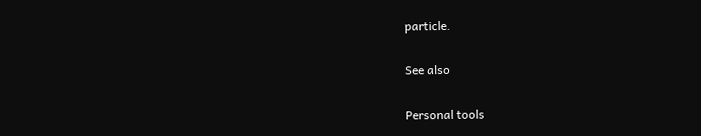particle.

See also

Personal tools